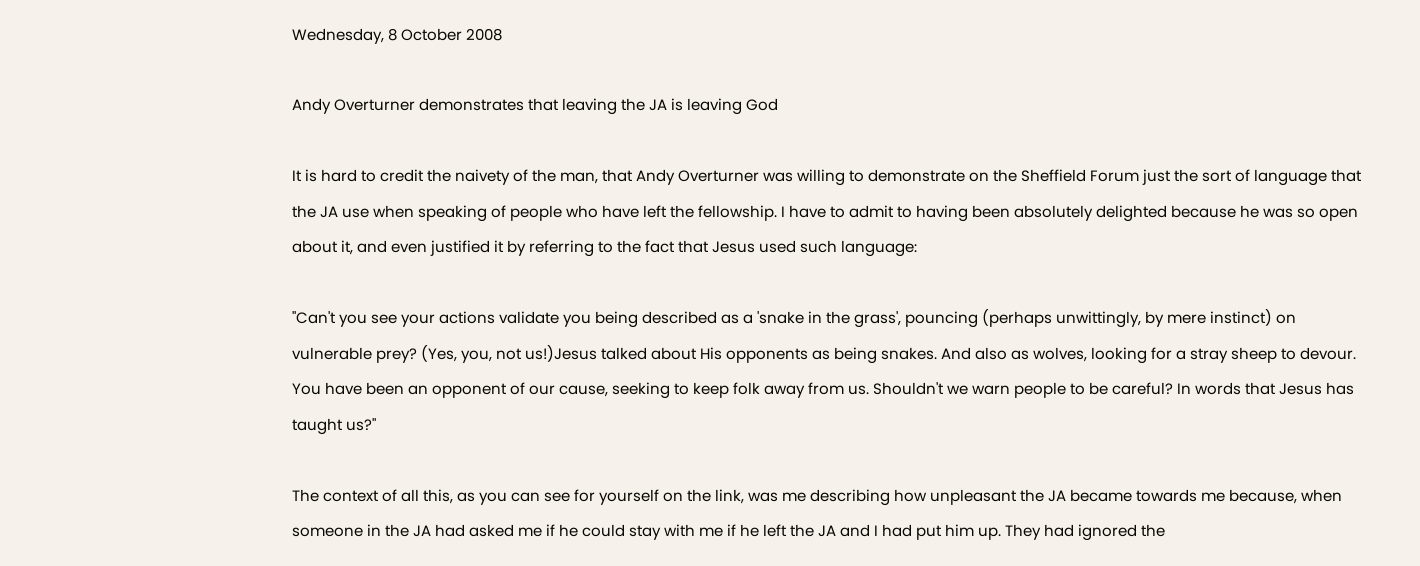Wednesday, 8 October 2008

Andy Overturner demonstrates that leaving the JA is leaving God

It is hard to credit the naivety of the man, that Andy Overturner was willing to demonstrate on the Sheffield Forum just the sort of language that the JA use when speaking of people who have left the fellowship. I have to admit to having been absolutely delighted because he was so open about it, and even justified it by referring to the fact that Jesus used such language:

"Can't you see your actions validate you being described as a 'snake in the grass', pouncing (perhaps unwittingly, by mere instinct) on vulnerable prey? (Yes, you, not us!)Jesus talked about His opponents as being snakes. And also as wolves, looking for a stray sheep to devour. You have been an opponent of our cause, seeking to keep folk away from us. Shouldn't we warn people to be careful? In words that Jesus has taught us?"

The context of all this, as you can see for yourself on the link, was me describing how unpleasant the JA became towards me because, when someone in the JA had asked me if he could stay with me if he left the JA and I had put him up. They had ignored the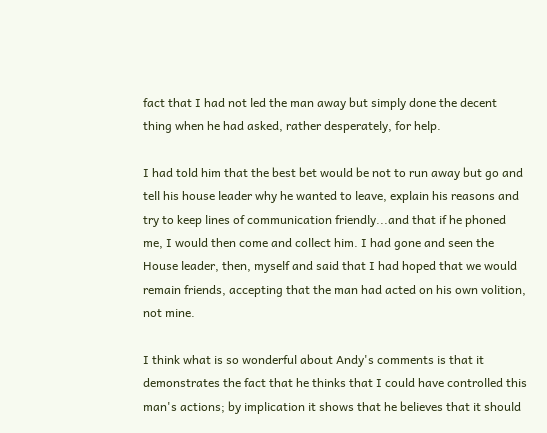fact that I had not led the man away but simply done the decent thing when he had asked, rather desperately, for help.

I had told him that the best bet would be not to run away but go and tell his house leader why he wanted to leave, explain his reasons and try to keep lines of communication friendly...and that if he phoned me, I would then come and collect him. I had gone and seen the House leader, then, myself and said that I had hoped that we would remain friends, accepting that the man had acted on his own volition, not mine.

I think what is so wonderful about Andy's comments is that it demonstrates the fact that he thinks that I could have controlled this man's actions; by implication it shows that he believes that it should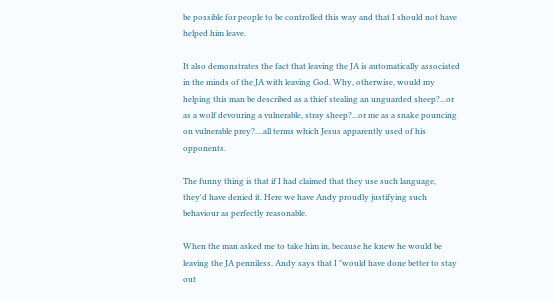be possible for people to be controlled this way and that I should not have helped him leave.

It also demonstrates the fact that leaving the JA is automatically associated in the minds of the JA with leaving God. Why, otherwise, would my helping this man be described as a thief stealing an unguarded sheep?...or as a wolf devouring a vulnerable, stray sheep?...or me as a snake pouncing on vulnerable prey?....all terms which Jesus apparently used of his opponents.

The funny thing is that if I had claimed that they use such language, they'd have denied it. Here we have Andy proudly justifying such behaviour as perfectly reasonable.

When the man asked me to take him in, because he knew he would be leaving the JA penniless, Andy says that I "would have done better to stay out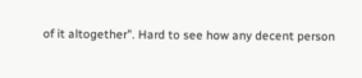of it altogether". Hard to see how any decent person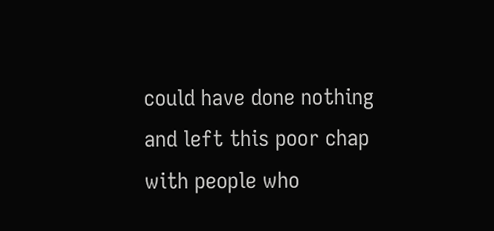could have done nothing and left this poor chap with people who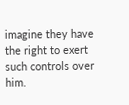imagine they have the right to exert such controls over him.